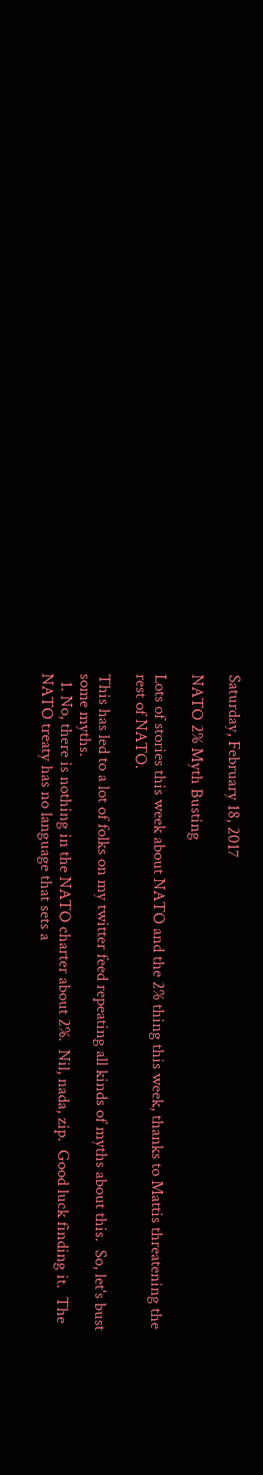Saturday, February 18, 2017

NATO 2% Myth Busting

Lots of stories this week about NATO and the 2% thing this week, thanks to Mattis threatening the rest of NATO.

This has led to a lot of folks on my twitter feed repeating all kinds of myths about this.  So, let's bust some myths.
  1. No, there is nothing in the NATO charter about 2%.  Nil, nada, zip.  Good luck finding it.  The NATO treaty has no language that sets a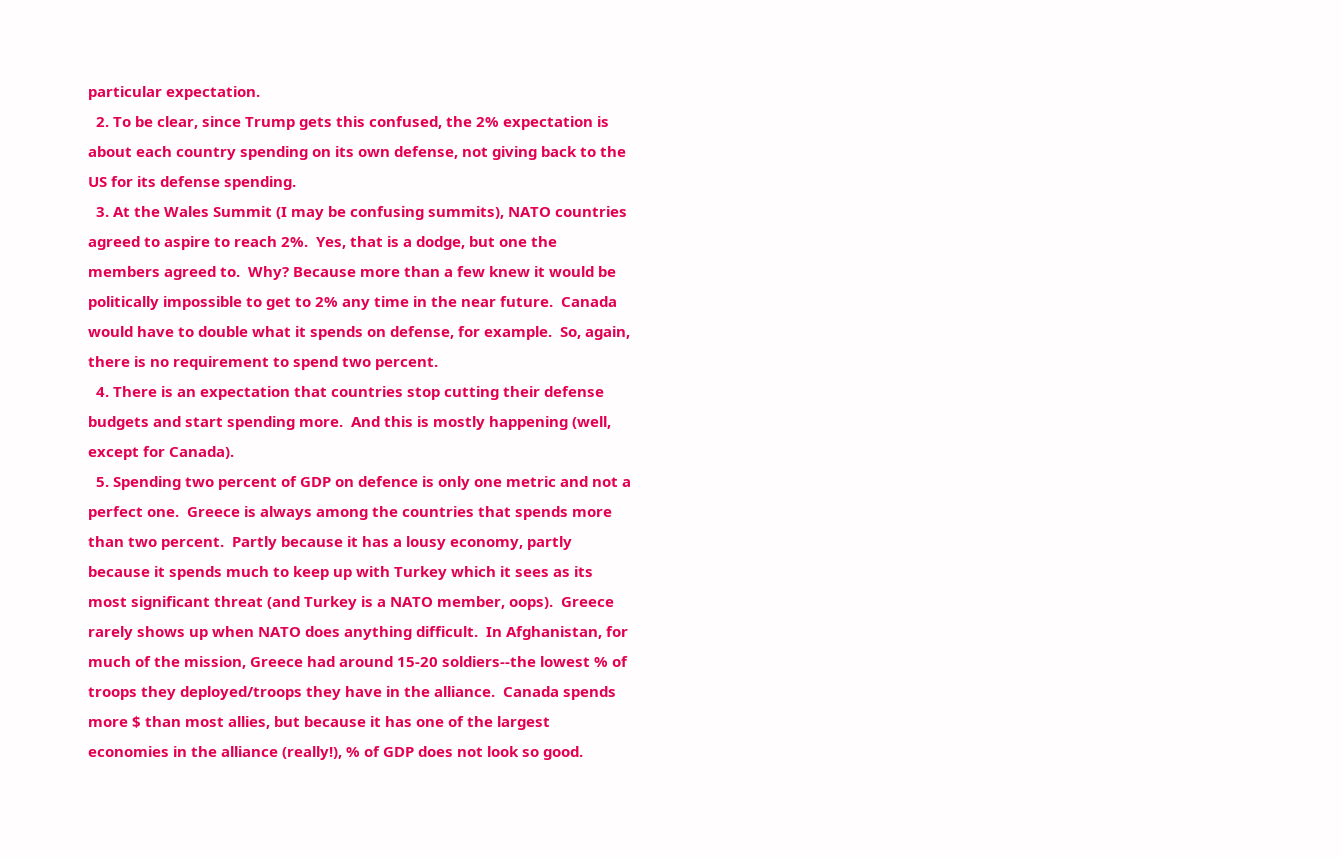particular expectation.
  2. To be clear, since Trump gets this confused, the 2% expectation is about each country spending on its own defense, not giving back to the US for its defense spending.
  3. At the Wales Summit (I may be confusing summits), NATO countries agreed to aspire to reach 2%.  Yes, that is a dodge, but one the members agreed to.  Why? Because more than a few knew it would be politically impossible to get to 2% any time in the near future.  Canada would have to double what it spends on defense, for example.  So, again, there is no requirement to spend two percent.
  4. There is an expectation that countries stop cutting their defense budgets and start spending more.  And this is mostly happening (well, except for Canada).
  5. Spending two percent of GDP on defence is only one metric and not a perfect one.  Greece is always among the countries that spends more than two percent.  Partly because it has a lousy economy, partly because it spends much to keep up with Turkey which it sees as its most significant threat (and Turkey is a NATO member, oops).  Greece rarely shows up when NATO does anything difficult.  In Afghanistan, for much of the mission, Greece had around 15-20 soldiers--the lowest % of troops they deployed/troops they have in the alliance.  Canada spends more $ than most allies, but because it has one of the largest economies in the alliance (really!), % of GDP does not look so good.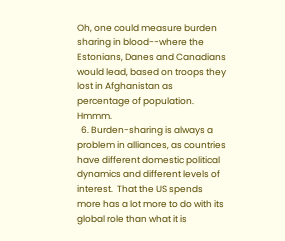Oh, one could measure burden sharing in blood--where the Estonians, Danes and Canadians would lead, based on troops they lost in Afghanistan as percentage of population.  Hmmm.
  6. Burden-sharing is always a problem in alliances, as countries have different domestic political dynamics and different levels of interest.  That the US spends more has a lot more to do with its global role than what it is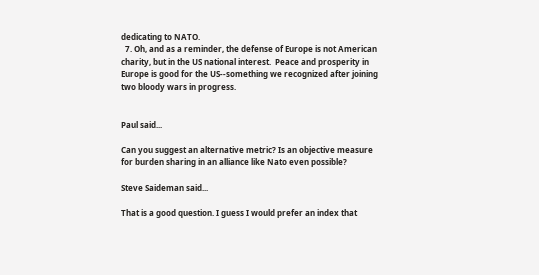dedicating to NATO.
  7. Oh, and as a reminder, the defense of Europe is not American charity, but in the US national interest.  Peace and prosperity in Europe is good for the US--something we recognized after joining two bloody wars in progress.


Paul said...

Can you suggest an alternative metric? Is an objective measure for burden sharing in an alliance like Nato even possible?

Steve Saideman said...

That is a good question. I guess I would prefer an index that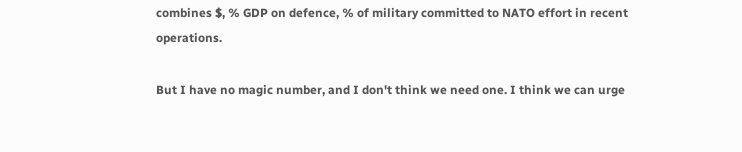combines $, % GDP on defence, % of military committed to NATO effort in recent operations.

But I have no magic number, and I don't think we need one. I think we can urge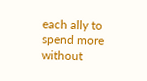each ally to spend more without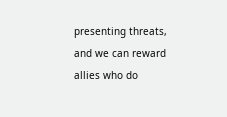presenting threats, and we can reward allies who do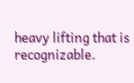heavy lifting that is recognizable.